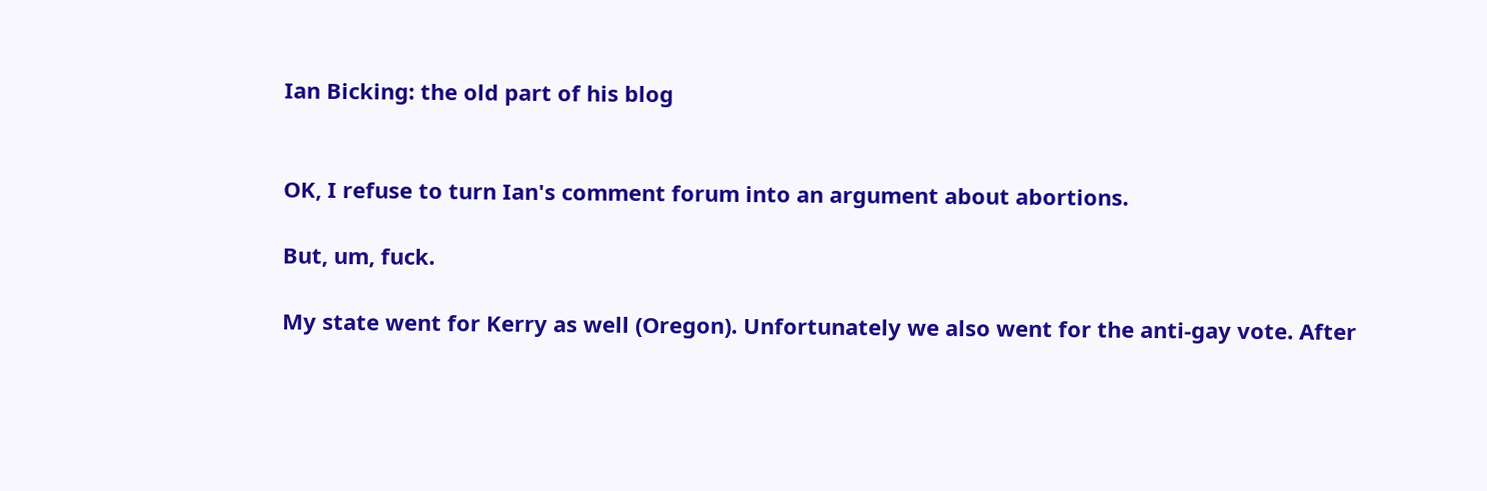Ian Bicking: the old part of his blog


OK, I refuse to turn Ian's comment forum into an argument about abortions.

But, um, fuck.

My state went for Kerry as well (Oregon). Unfortunately we also went for the anti-gay vote. After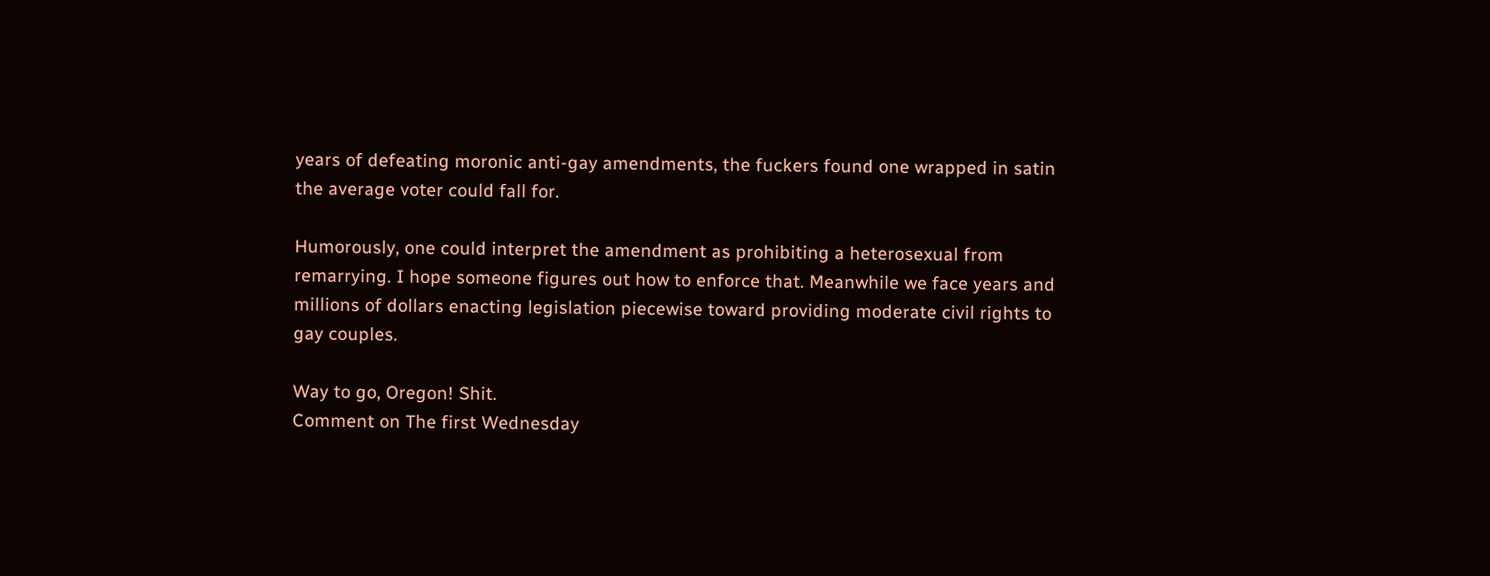years of defeating moronic anti-gay amendments, the fuckers found one wrapped in satin the average voter could fall for.

Humorously, one could interpret the amendment as prohibiting a heterosexual from remarrying. I hope someone figures out how to enforce that. Meanwhile we face years and millions of dollars enacting legislation piecewise toward providing moderate civil rights to gay couples.

Way to go, Oregon! Shit.
Comment on The first Wednesday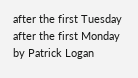after the first Tuesday after the first Monday
by Patrick Logan